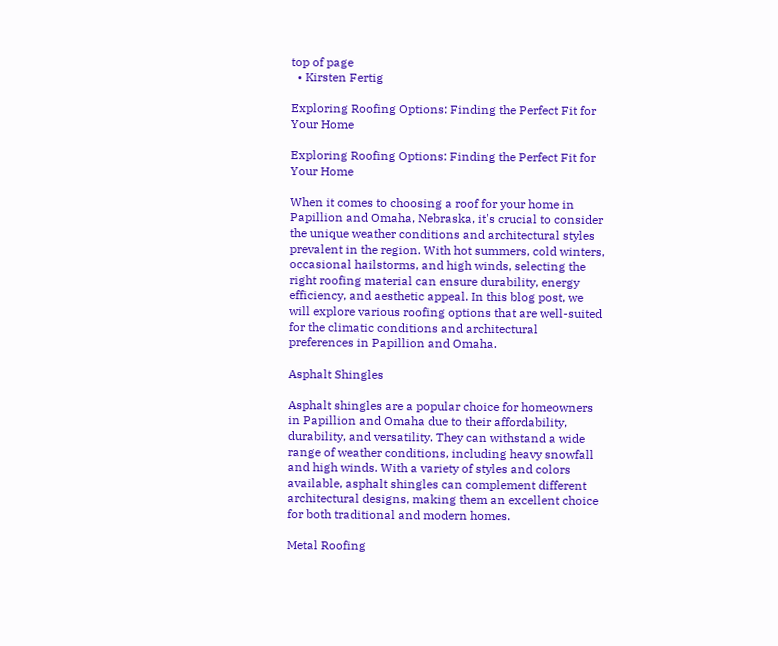top of page
  • Kirsten Fertig

Exploring Roofing Options: Finding the Perfect Fit for Your Home

Exploring Roofing Options: Finding the Perfect Fit for Your Home

When it comes to choosing a roof for your home in Papillion and Omaha, Nebraska, it's crucial to consider the unique weather conditions and architectural styles prevalent in the region. With hot summers, cold winters, occasional hailstorms, and high winds, selecting the right roofing material can ensure durability, energy efficiency, and aesthetic appeal. In this blog post, we will explore various roofing options that are well-suited for the climatic conditions and architectural preferences in Papillion and Omaha.

Asphalt Shingles

Asphalt shingles are a popular choice for homeowners in Papillion and Omaha due to their affordability, durability, and versatility. They can withstand a wide range of weather conditions, including heavy snowfall and high winds. With a variety of styles and colors available, asphalt shingles can complement different architectural designs, making them an excellent choice for both traditional and modern homes.

Metal Roofing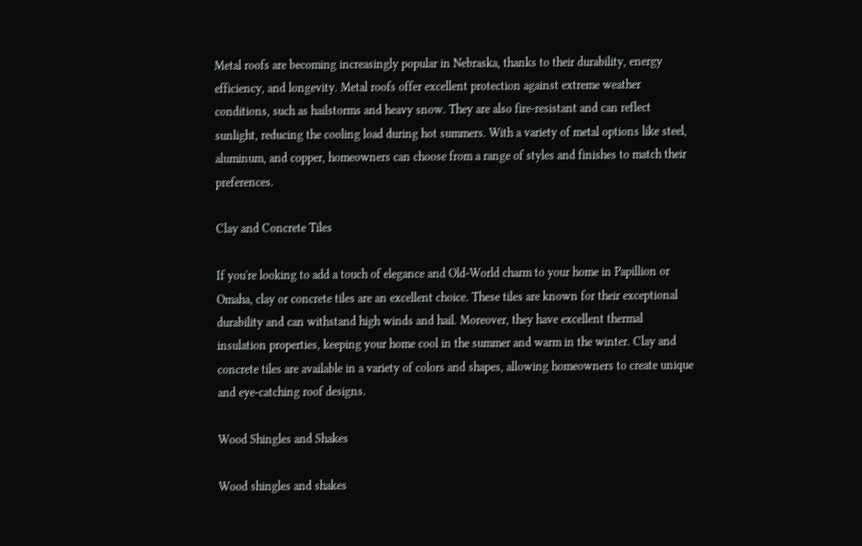Metal roofs are becoming increasingly popular in Nebraska, thanks to their durability, energy efficiency, and longevity. Metal roofs offer excellent protection against extreme weather conditions, such as hailstorms and heavy snow. They are also fire-resistant and can reflect sunlight, reducing the cooling load during hot summers. With a variety of metal options like steel, aluminum, and copper, homeowners can choose from a range of styles and finishes to match their preferences.

Clay and Concrete Tiles

If you're looking to add a touch of elegance and Old-World charm to your home in Papillion or Omaha, clay or concrete tiles are an excellent choice. These tiles are known for their exceptional durability and can withstand high winds and hail. Moreover, they have excellent thermal insulation properties, keeping your home cool in the summer and warm in the winter. Clay and concrete tiles are available in a variety of colors and shapes, allowing homeowners to create unique and eye-catching roof designs.

Wood Shingles and Shakes

Wood shingles and shakes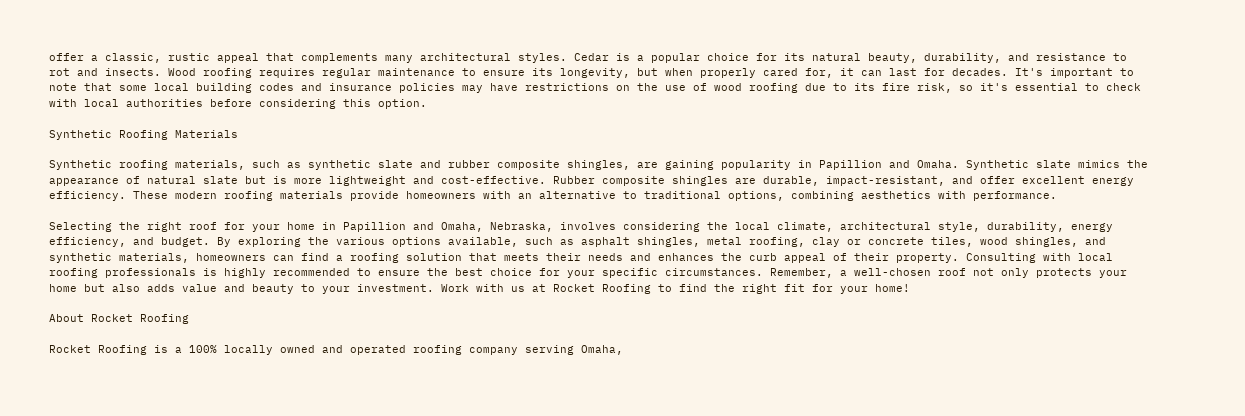offer a classic, rustic appeal that complements many architectural styles. Cedar is a popular choice for its natural beauty, durability, and resistance to rot and insects. Wood roofing requires regular maintenance to ensure its longevity, but when properly cared for, it can last for decades. It's important to note that some local building codes and insurance policies may have restrictions on the use of wood roofing due to its fire risk, so it's essential to check with local authorities before considering this option.

Synthetic Roofing Materials

Synthetic roofing materials, such as synthetic slate and rubber composite shingles, are gaining popularity in Papillion and Omaha. Synthetic slate mimics the appearance of natural slate but is more lightweight and cost-effective. Rubber composite shingles are durable, impact-resistant, and offer excellent energy efficiency. These modern roofing materials provide homeowners with an alternative to traditional options, combining aesthetics with performance.

Selecting the right roof for your home in Papillion and Omaha, Nebraska, involves considering the local climate, architectural style, durability, energy efficiency, and budget. By exploring the various options available, such as asphalt shingles, metal roofing, clay or concrete tiles, wood shingles, and synthetic materials, homeowners can find a roofing solution that meets their needs and enhances the curb appeal of their property. Consulting with local roofing professionals is highly recommended to ensure the best choice for your specific circumstances. Remember, a well-chosen roof not only protects your home but also adds value and beauty to your investment. Work with us at Rocket Roofing to find the right fit for your home!

About Rocket Roofing

Rocket Roofing is a 100% locally owned and operated roofing company serving Omaha,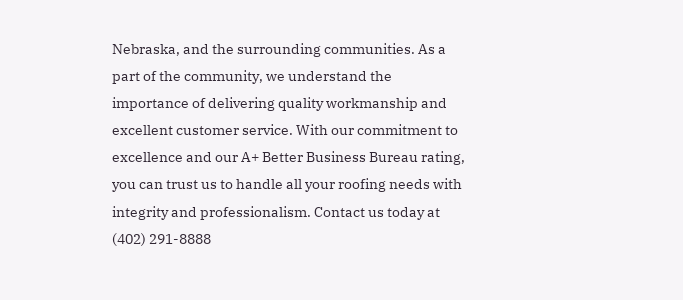Nebraska, and the surrounding communities. As a part of the community, we understand the importance of delivering quality workmanship and excellent customer service. With our commitment to excellence and our A+ Better Business Bureau rating, you can trust us to handle all your roofing needs with integrity and professionalism. Contact us today at (402) 291-8888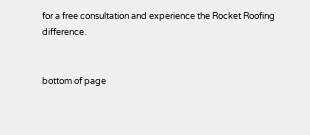for a free consultation and experience the Rocket Roofing difference.


bottom of page